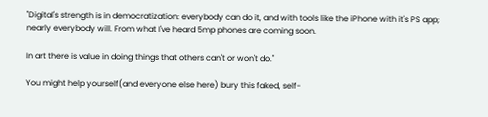"Digital's strength is in democratization: everybody can do it, and with tools like the iPhone with it's PS app; nearly everybody will. From what I've heard 5mp phones are coming soon.

In art there is value in doing things that others can't or won't do."

You might help yourself(and everyone else here) bury this faked, self-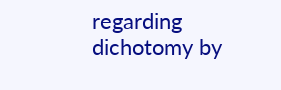regarding dichotomy by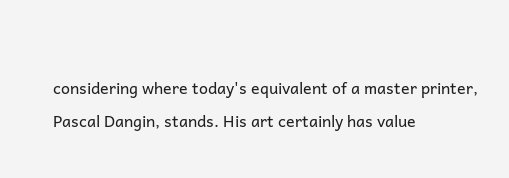considering where today's equivalent of a master printer, Pascal Dangin, stands. His art certainly has value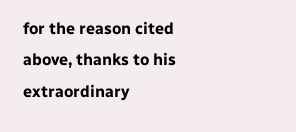for the reason cited above, thanks to his extraordinary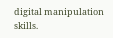digital manipulation skills.